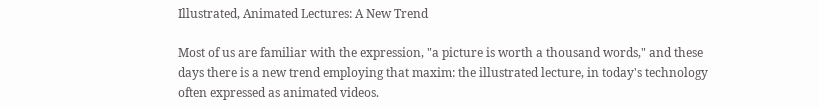Illustrated, Animated Lectures: A New Trend

Most of us are familiar with the expression, "a picture is worth a thousand words," and these days there is a new trend employing that maxim: the illustrated lecture, in today's technology often expressed as animated videos.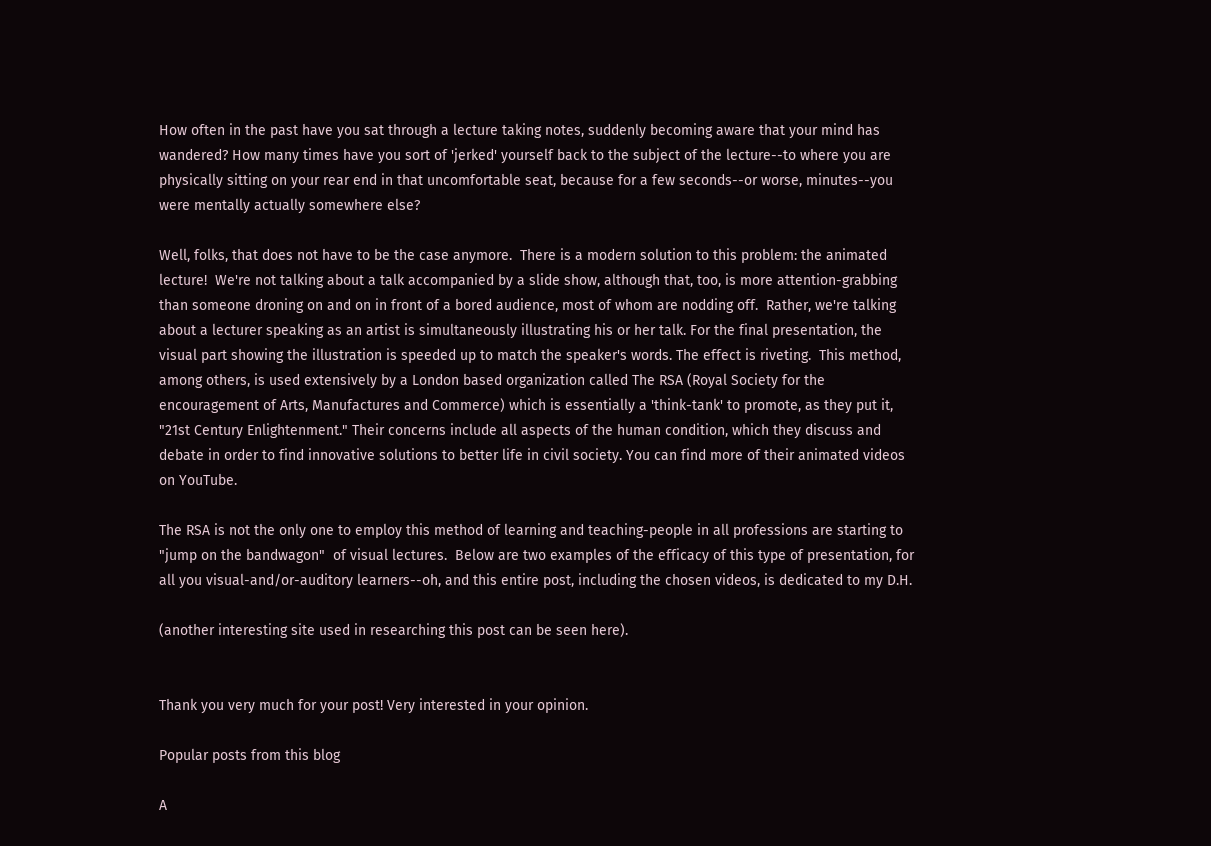How often in the past have you sat through a lecture taking notes, suddenly becoming aware that your mind has wandered? How many times have you sort of 'jerked' yourself back to the subject of the lecture--to where you are physically sitting on your rear end in that uncomfortable seat, because for a few seconds--or worse, minutes--you were mentally actually somewhere else?

Well, folks, that does not have to be the case anymore.  There is a modern solution to this problem: the animated lecture!  We're not talking about a talk accompanied by a slide show, although that, too, is more attention-grabbing than someone droning on and on in front of a bored audience, most of whom are nodding off.  Rather, we're talking about a lecturer speaking as an artist is simultaneously illustrating his or her talk. For the final presentation, the visual part showing the illustration is speeded up to match the speaker's words. The effect is riveting.  This method, among others, is used extensively by a London based organization called The RSA (Royal Society for the encouragement of Arts, Manufactures and Commerce) which is essentially a 'think-tank' to promote, as they put it, "21st Century Enlightenment." Their concerns include all aspects of the human condition, which they discuss and debate in order to find innovative solutions to better life in civil society. You can find more of their animated videos on YouTube.

The RSA is not the only one to employ this method of learning and teaching-people in all professions are starting to "jump on the bandwagon"  of visual lectures.  Below are two examples of the efficacy of this type of presentation, for all you visual-and/or-auditory learners--oh, and this entire post, including the chosen videos, is dedicated to my D.H.

(another interesting site used in researching this post can be seen here).


Thank you very much for your post! Very interested in your opinion.

Popular posts from this blog

A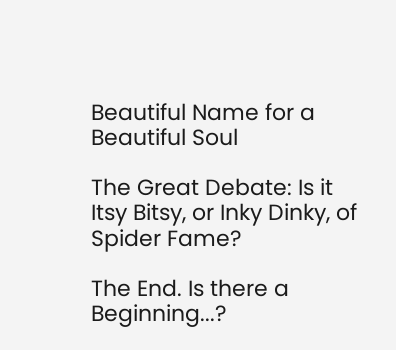Beautiful Name for a Beautiful Soul

The Great Debate: Is it Itsy Bitsy, or Inky Dinky, of Spider Fame?

The End. Is there a Beginning...?